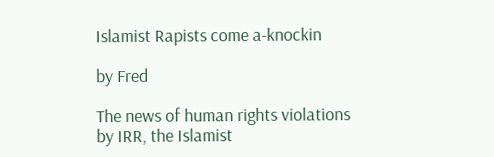Islamist Rapists come a-knockin

by Fred

The news of human rights violations by IRR, the Islamist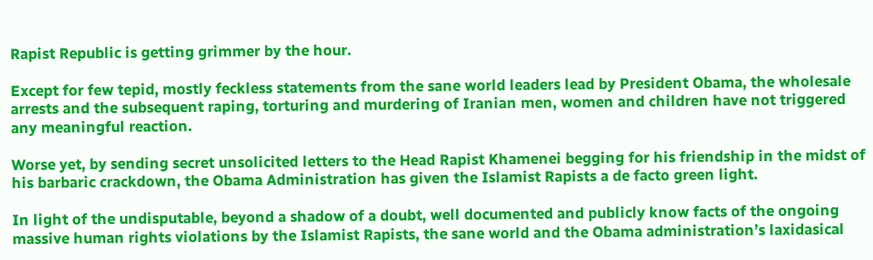Rapist Republic is getting grimmer by the hour.

Except for few tepid, mostly feckless statements from the sane world leaders lead by President Obama, the wholesale arrests and the subsequent raping, torturing and murdering of Iranian men, women and children have not triggered any meaningful reaction.

Worse yet, by sending secret unsolicited letters to the Head Rapist Khamenei begging for his friendship in the midst of his barbaric crackdown, the Obama Administration has given the Islamist Rapists a de facto green light.

In light of the undisputable, beyond a shadow of a doubt, well documented and publicly know facts of the ongoing massive human rights violations by the Islamist Rapists, the sane world and the Obama administration’s laxidasical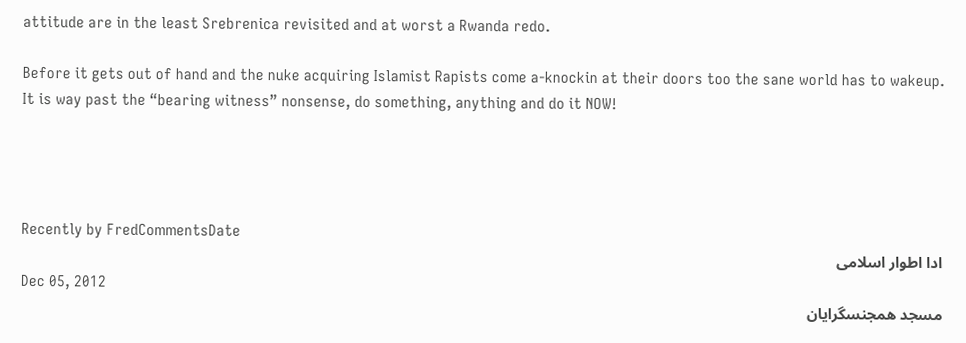attitude are in the least Srebrenica revisited and at worst a Rwanda redo.

Before it gets out of hand and the nuke acquiring Islamist Rapists come a-knockin at their doors too the sane world has to wakeup.  It is way past the “bearing witness” nonsense, do something, anything and do it NOW!




Recently by FredCommentsDate
ادا اطوار اسلامی
Dec 05, 2012
مسجد همجنسگرایان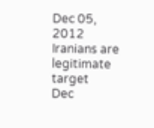Dec 05, 2012
Iranians are legitimate target
Dec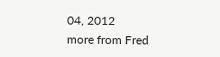04, 2012
more from Fred